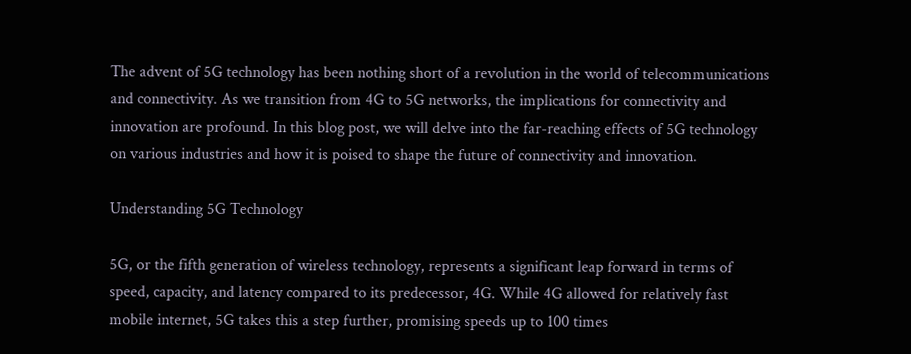The advent of 5G technology has been nothing short of a revolution in the world of telecommunications and connectivity. As we transition from 4G to 5G networks, the implications for connectivity and innovation are profound. In this blog post, we will delve into the far-reaching effects of 5G technology on various industries and how it is poised to shape the future of connectivity and innovation.

Understanding 5G Technology

5G, or the fifth generation of wireless technology, represents a significant leap forward in terms of speed, capacity, and latency compared to its predecessor, 4G. While 4G allowed for relatively fast mobile internet, 5G takes this a step further, promising speeds up to 100 times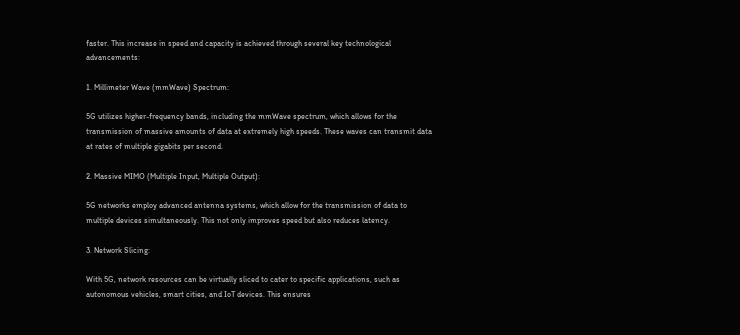faster. This increase in speed and capacity is achieved through several key technological advancements:

1. Millimeter Wave (mmWave) Spectrum:

5G utilizes higher-frequency bands, including the mmWave spectrum, which allows for the transmission of massive amounts of data at extremely high speeds. These waves can transmit data at rates of multiple gigabits per second.

2. Massive MIMO (Multiple Input, Multiple Output):

5G networks employ advanced antenna systems, which allow for the transmission of data to multiple devices simultaneously. This not only improves speed but also reduces latency.

3. Network Slicing:

With 5G, network resources can be virtually sliced to cater to specific applications, such as autonomous vehicles, smart cities, and IoT devices. This ensures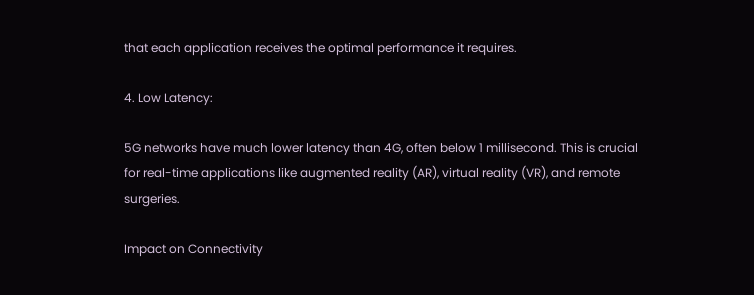that each application receives the optimal performance it requires.

4. Low Latency:

5G networks have much lower latency than 4G, often below 1 millisecond. This is crucial for real-time applications like augmented reality (AR), virtual reality (VR), and remote surgeries.

Impact on Connectivity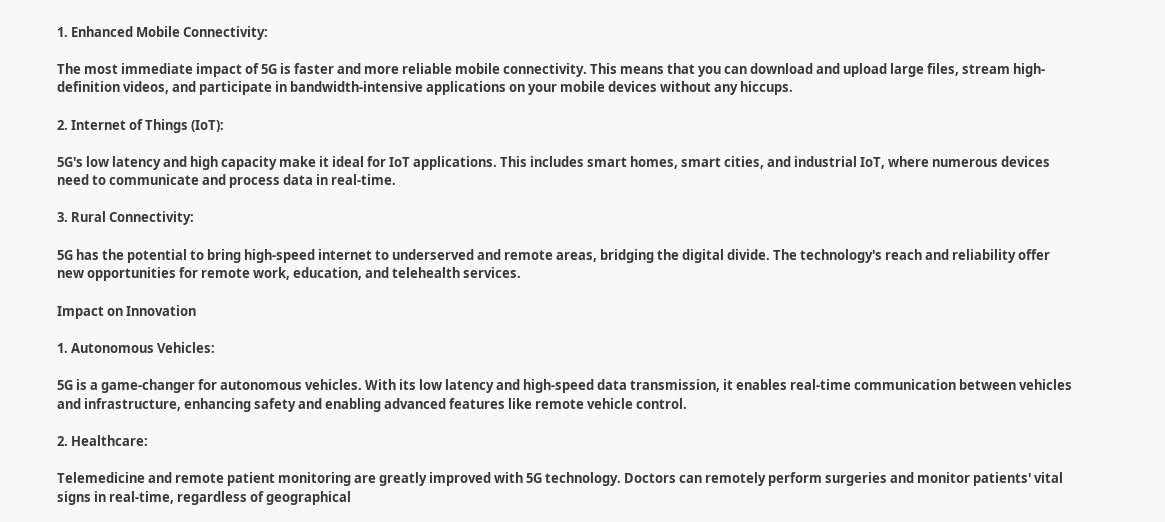1. Enhanced Mobile Connectivity:

The most immediate impact of 5G is faster and more reliable mobile connectivity. This means that you can download and upload large files, stream high-definition videos, and participate in bandwidth-intensive applications on your mobile devices without any hiccups.

2. Internet of Things (IoT):

5G's low latency and high capacity make it ideal for IoT applications. This includes smart homes, smart cities, and industrial IoT, where numerous devices need to communicate and process data in real-time.

3. Rural Connectivity:

5G has the potential to bring high-speed internet to underserved and remote areas, bridging the digital divide. The technology's reach and reliability offer new opportunities for remote work, education, and telehealth services.

Impact on Innovation

1. Autonomous Vehicles:

5G is a game-changer for autonomous vehicles. With its low latency and high-speed data transmission, it enables real-time communication between vehicles and infrastructure, enhancing safety and enabling advanced features like remote vehicle control.

2. Healthcare:

Telemedicine and remote patient monitoring are greatly improved with 5G technology. Doctors can remotely perform surgeries and monitor patients' vital signs in real-time, regardless of geographical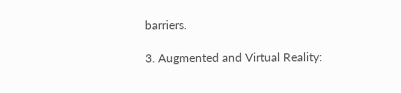barriers.

3. Augmented and Virtual Reality: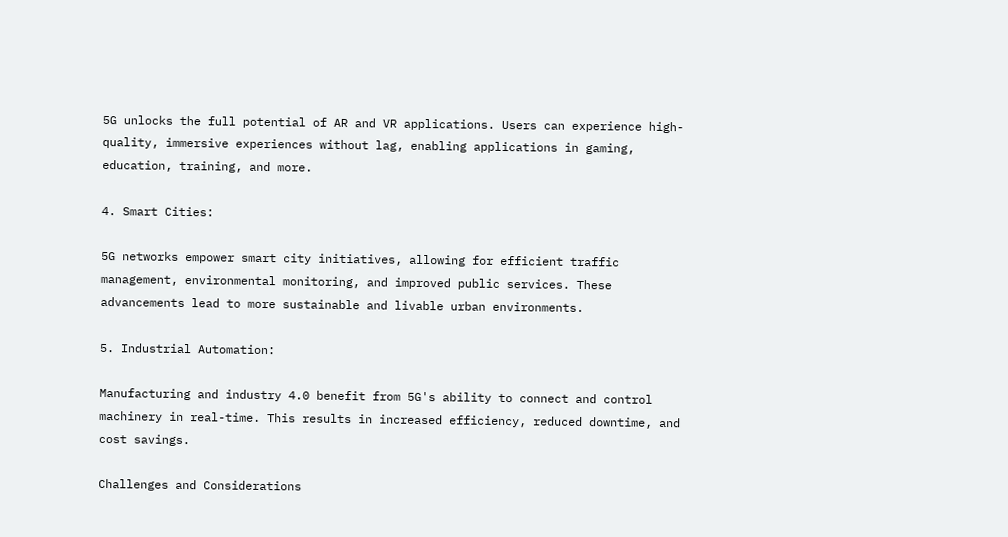5G unlocks the full potential of AR and VR applications. Users can experience high-quality, immersive experiences without lag, enabling applications in gaming, education, training, and more.

4. Smart Cities:

5G networks empower smart city initiatives, allowing for efficient traffic management, environmental monitoring, and improved public services. These advancements lead to more sustainable and livable urban environments.

5. Industrial Automation:

Manufacturing and industry 4.0 benefit from 5G's ability to connect and control machinery in real-time. This results in increased efficiency, reduced downtime, and cost savings.

Challenges and Considerations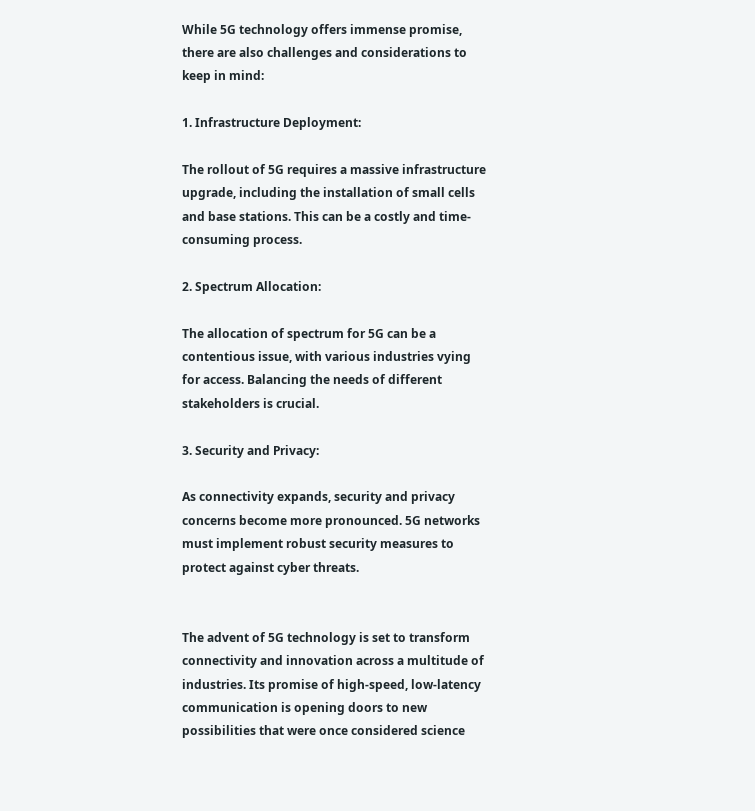While 5G technology offers immense promise, there are also challenges and considerations to keep in mind:

1. Infrastructure Deployment:

The rollout of 5G requires a massive infrastructure upgrade, including the installation of small cells and base stations. This can be a costly and time-consuming process.

2. Spectrum Allocation:

The allocation of spectrum for 5G can be a contentious issue, with various industries vying for access. Balancing the needs of different stakeholders is crucial.

3. Security and Privacy:

As connectivity expands, security and privacy concerns become more pronounced. 5G networks must implement robust security measures to protect against cyber threats.


The advent of 5G technology is set to transform connectivity and innovation across a multitude of industries. Its promise of high-speed, low-latency communication is opening doors to new possibilities that were once considered science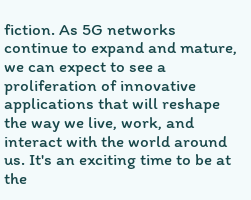fiction. As 5G networks continue to expand and mature, we can expect to see a proliferation of innovative applications that will reshape the way we live, work, and interact with the world around us. It's an exciting time to be at the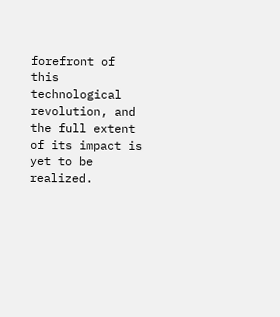forefront of this technological revolution, and the full extent of its impact is yet to be realized.